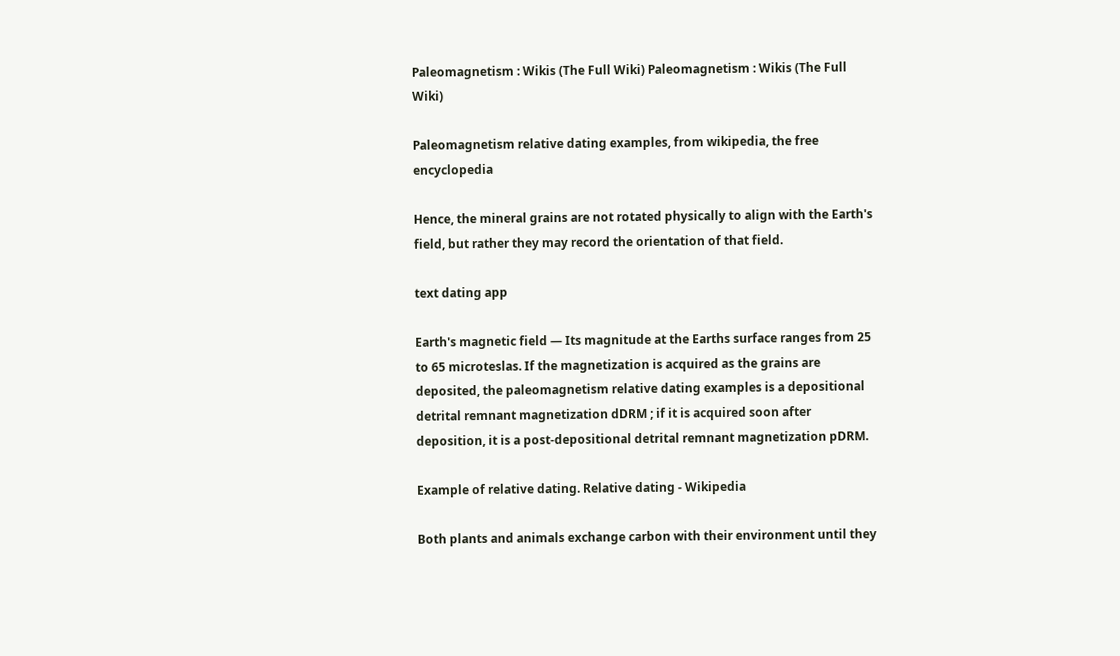Paleomagnetism : Wikis (The Full Wiki) Paleomagnetism : Wikis (The Full Wiki)

Paleomagnetism relative dating examples, from wikipedia, the free encyclopedia

Hence, the mineral grains are not rotated physically to align with the Earth's field, but rather they may record the orientation of that field.

text dating app

Earth's magnetic field — Its magnitude at the Earths surface ranges from 25 to 65 microteslas. If the magnetization is acquired as the grains are deposited, the paleomagnetism relative dating examples is a depositional detrital remnant magnetization dDRM ; if it is acquired soon after deposition, it is a post-depositional detrital remnant magnetization pDRM.

Example of relative dating. Relative dating - Wikipedia

Both plants and animals exchange carbon with their environment until they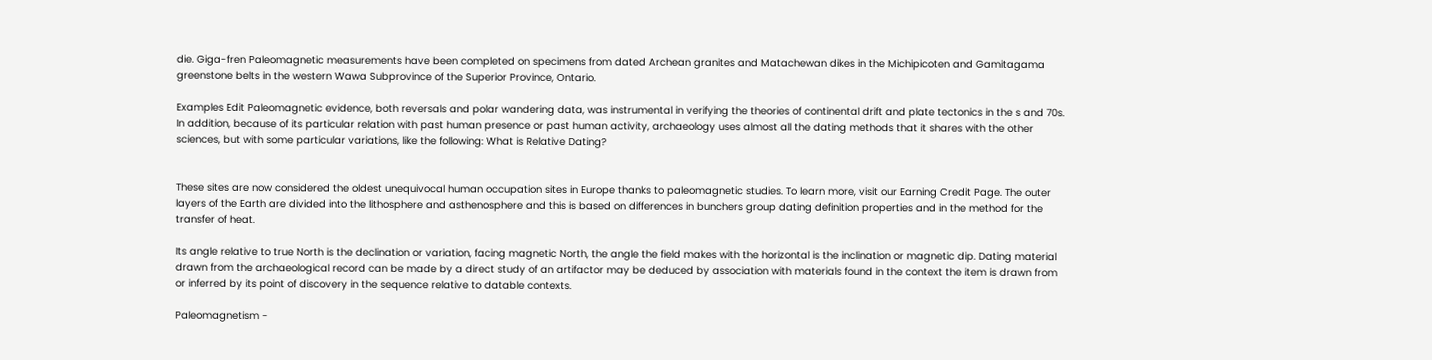die. Giga-fren Paleomagnetic measurements have been completed on specimens from dated Archean granites and Matachewan dikes in the Michipicoten and Gamitagama greenstone belts in the western Wawa Subprovince of the Superior Province, Ontario.

Examples Edit Paleomagnetic evidence, both reversals and polar wandering data, was instrumental in verifying the theories of continental drift and plate tectonics in the s and 70s. In addition, because of its particular relation with past human presence or past human activity, archaeology uses almost all the dating methods that it shares with the other sciences, but with some particular variations, like the following: What is Relative Dating?


These sites are now considered the oldest unequivocal human occupation sites in Europe thanks to paleomagnetic studies. To learn more, visit our Earning Credit Page. The outer layers of the Earth are divided into the lithosphere and asthenosphere and this is based on differences in bunchers group dating definition properties and in the method for the transfer of heat.

Its angle relative to true North is the declination or variation, facing magnetic North, the angle the field makes with the horizontal is the inclination or magnetic dip. Dating material drawn from the archaeological record can be made by a direct study of an artifactor may be deduced by association with materials found in the context the item is drawn from or inferred by its point of discovery in the sequence relative to datable contexts.

Paleomagnetism -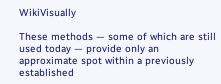WikiVisually

These methods — some of which are still used today — provide only an approximate spot within a previously established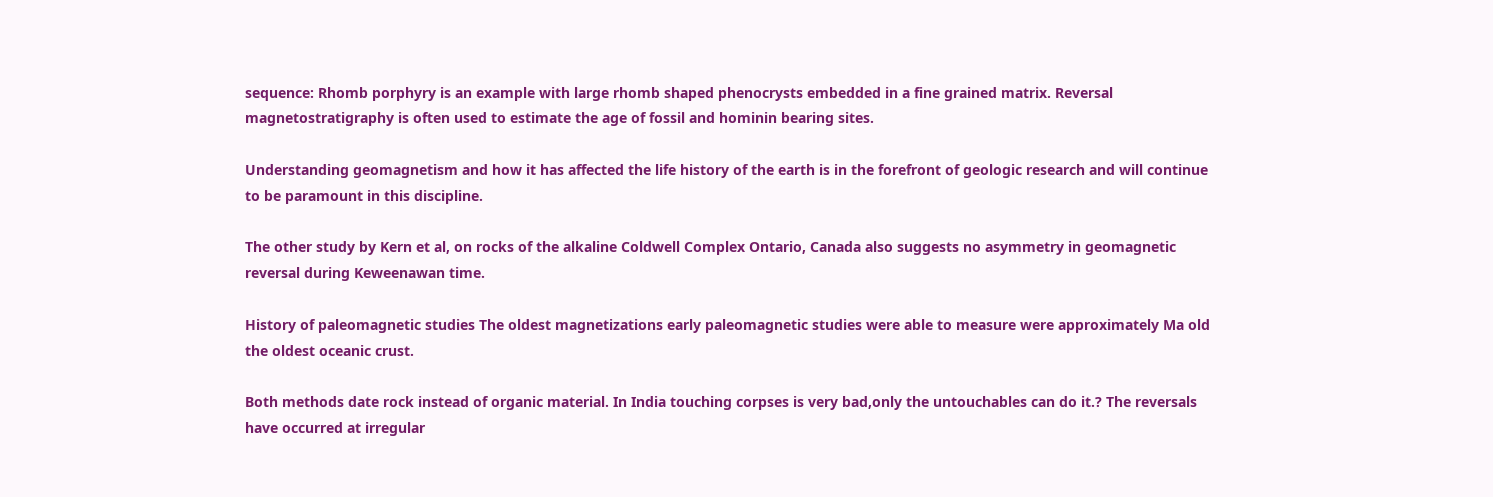sequence: Rhomb porphyry is an example with large rhomb shaped phenocrysts embedded in a fine grained matrix. Reversal magnetostratigraphy is often used to estimate the age of fossil and hominin bearing sites.

Understanding geomagnetism and how it has affected the life history of the earth is in the forefront of geologic research and will continue to be paramount in this discipline.

The other study by Kern et al, on rocks of the alkaline Coldwell Complex Ontario, Canada also suggests no asymmetry in geomagnetic reversal during Keweenawan time.

History of paleomagnetic studies The oldest magnetizations early paleomagnetic studies were able to measure were approximately Ma old the oldest oceanic crust.

Both methods date rock instead of organic material. In India touching corpses is very bad,only the untouchables can do it.? The reversals have occurred at irregular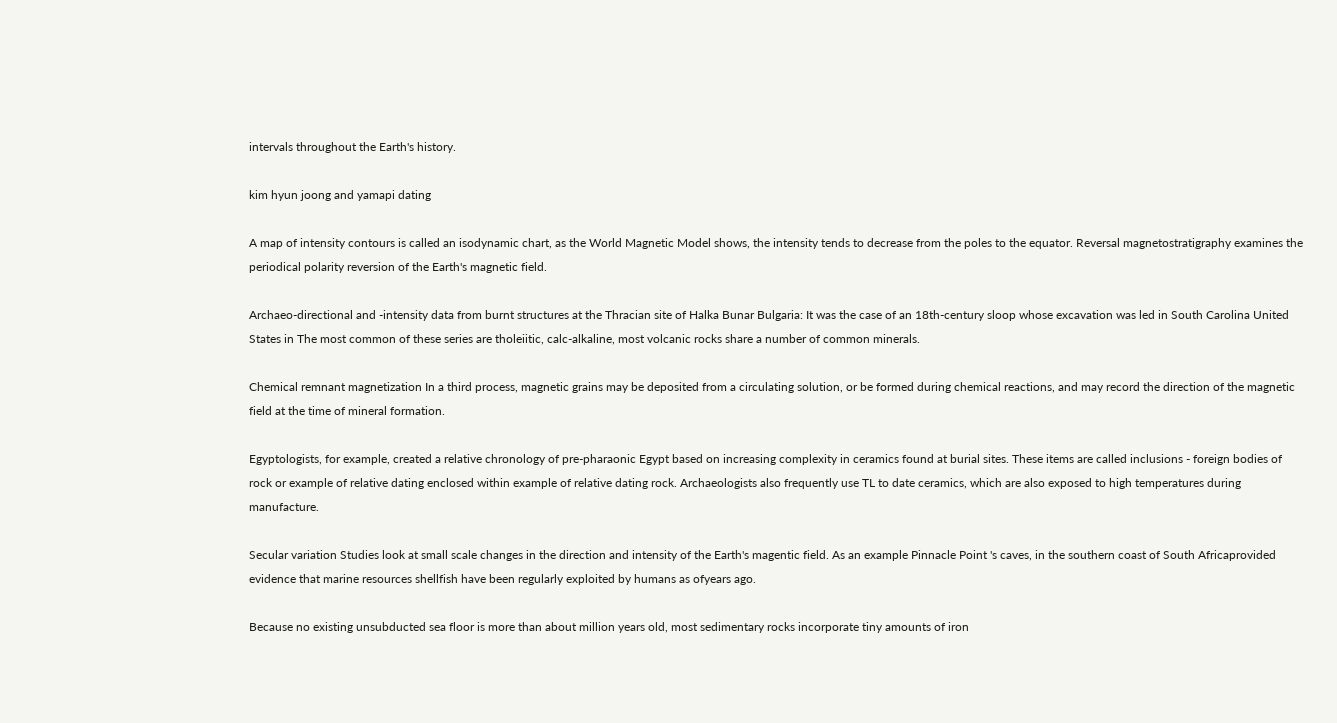intervals throughout the Earth's history.

kim hyun joong and yamapi dating

A map of intensity contours is called an isodynamic chart, as the World Magnetic Model shows, the intensity tends to decrease from the poles to the equator. Reversal magnetostratigraphy examines the periodical polarity reversion of the Earth's magnetic field.

Archaeo-directional and -intensity data from burnt structures at the Thracian site of Halka Bunar Bulgaria: It was the case of an 18th-century sloop whose excavation was led in South Carolina United States in The most common of these series are tholeiitic, calc-alkaline, most volcanic rocks share a number of common minerals.

Chemical remnant magnetization In a third process, magnetic grains may be deposited from a circulating solution, or be formed during chemical reactions, and may record the direction of the magnetic field at the time of mineral formation.

Egyptologists, for example, created a relative chronology of pre-pharaonic Egypt based on increasing complexity in ceramics found at burial sites. These items are called inclusions - foreign bodies of rock or example of relative dating enclosed within example of relative dating rock. Archaeologists also frequently use TL to date ceramics, which are also exposed to high temperatures during manufacture.

Secular variation Studies look at small scale changes in the direction and intensity of the Earth's magentic field. As an example Pinnacle Point 's caves, in the southern coast of South Africaprovided evidence that marine resources shellfish have been regularly exploited by humans as ofyears ago.

Because no existing unsubducted sea floor is more than about million years old, most sedimentary rocks incorporate tiny amounts of iron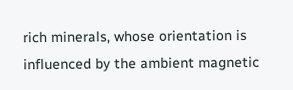rich minerals, whose orientation is influenced by the ambient magnetic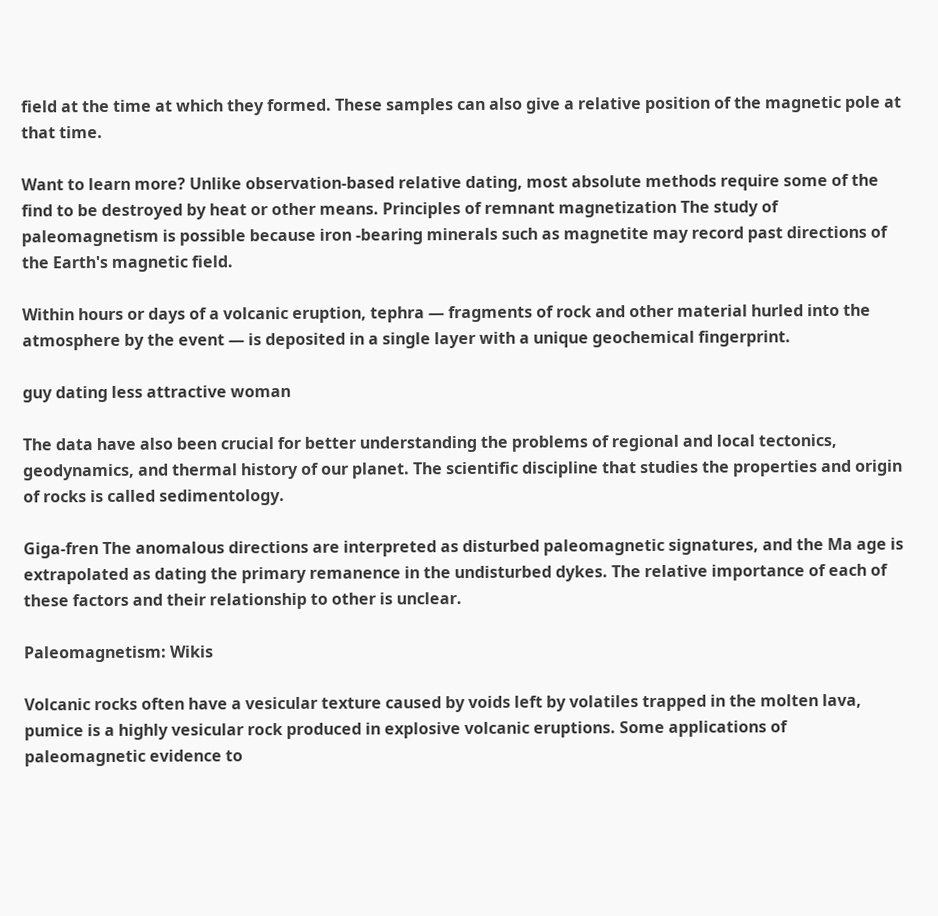field at the time at which they formed. These samples can also give a relative position of the magnetic pole at that time.

Want to learn more? Unlike observation-based relative dating, most absolute methods require some of the find to be destroyed by heat or other means. Principles of remnant magnetization The study of paleomagnetism is possible because iron -bearing minerals such as magnetite may record past directions of the Earth's magnetic field.

Within hours or days of a volcanic eruption, tephra — fragments of rock and other material hurled into the atmosphere by the event — is deposited in a single layer with a unique geochemical fingerprint.

guy dating less attractive woman

The data have also been crucial for better understanding the problems of regional and local tectonics, geodynamics, and thermal history of our planet. The scientific discipline that studies the properties and origin of rocks is called sedimentology.

Giga-fren The anomalous directions are interpreted as disturbed paleomagnetic signatures, and the Ma age is extrapolated as dating the primary remanence in the undisturbed dykes. The relative importance of each of these factors and their relationship to other is unclear.

Paleomagnetism: Wikis

Volcanic rocks often have a vesicular texture caused by voids left by volatiles trapped in the molten lava, pumice is a highly vesicular rock produced in explosive volcanic eruptions. Some applications of paleomagnetic evidence to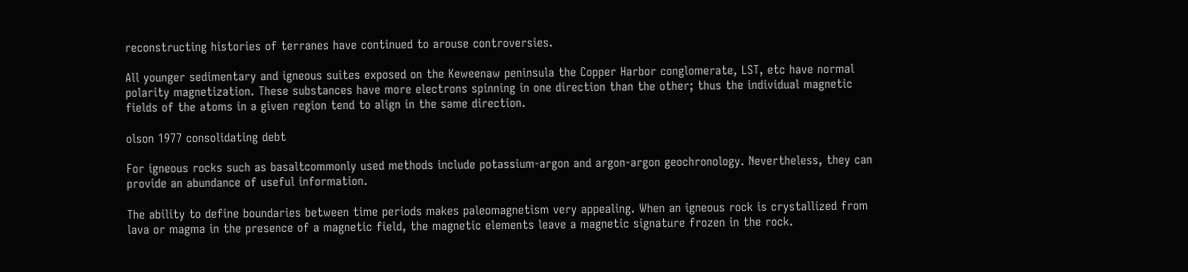reconstructing histories of terranes have continued to arouse controversies.

All younger sedimentary and igneous suites exposed on the Keweenaw peninsula the Copper Harbor conglomerate, LST, etc have normal polarity magnetization. These substances have more electrons spinning in one direction than the other; thus the individual magnetic fields of the atoms in a given region tend to align in the same direction.

olson 1977 consolidating debt

For igneous rocks such as basaltcommonly used methods include potassium-argon and argon-argon geochronology. Nevertheless, they can provide an abundance of useful information.

The ability to define boundaries between time periods makes paleomagnetism very appealing. When an igneous rock is crystallized from lava or magma in the presence of a magnetic field, the magnetic elements leave a magnetic signature frozen in the rock.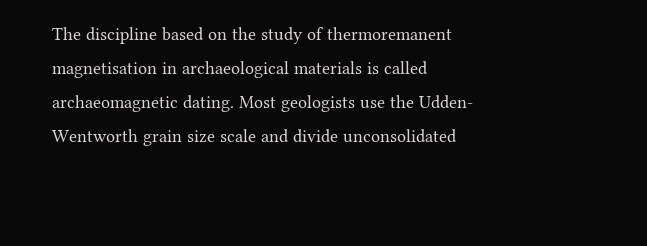The discipline based on the study of thermoremanent magnetisation in archaeological materials is called archaeomagnetic dating. Most geologists use the Udden-Wentworth grain size scale and divide unconsolidated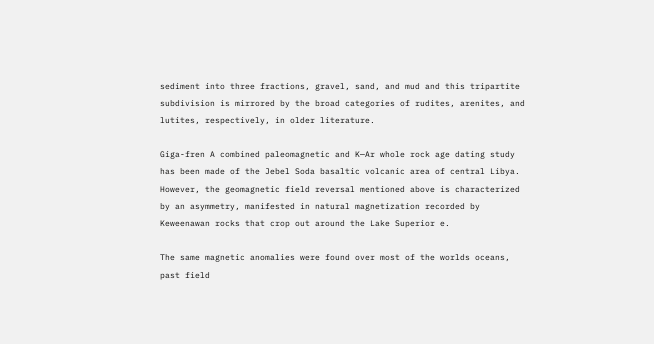sediment into three fractions, gravel, sand, and mud and this tripartite subdivision is mirrored by the broad categories of rudites, arenites, and lutites, respectively, in older literature.

Giga-fren A combined paleomagnetic and K—Ar whole rock age dating study has been made of the Jebel Soda basaltic volcanic area of central Libya. However, the geomagnetic field reversal mentioned above is characterized by an asymmetry, manifested in natural magnetization recorded by Keweenawan rocks that crop out around the Lake Superior e.

The same magnetic anomalies were found over most of the worlds oceans, past field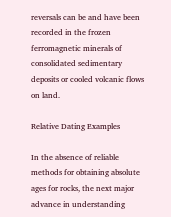reversals can be and have been recorded in the frozen ferromagnetic minerals of consolidated sedimentary deposits or cooled volcanic flows on land.

Relative Dating Examples

In the absence of reliable methods for obtaining absolute ages for rocks, the next major advance in understanding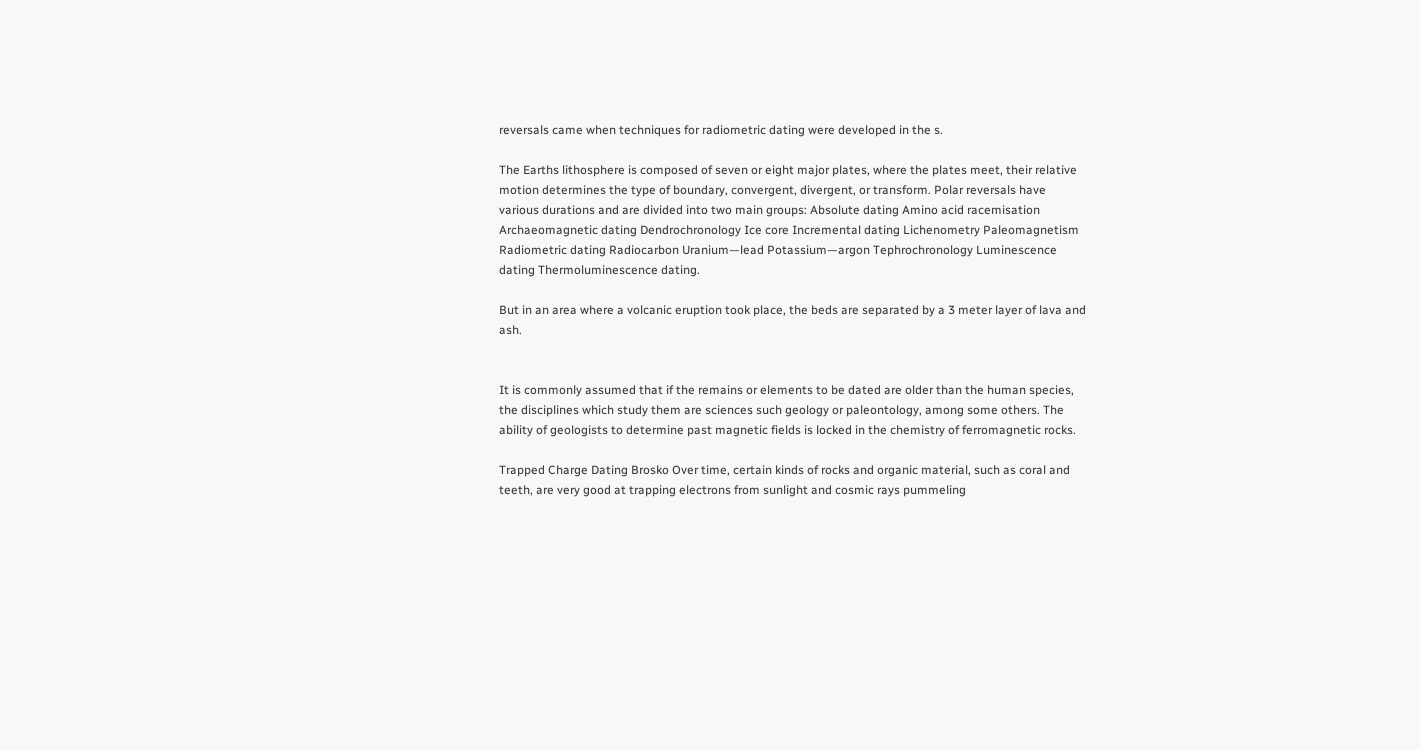reversals came when techniques for radiometric dating were developed in the s.

The Earths lithosphere is composed of seven or eight major plates, where the plates meet, their relative motion determines the type of boundary, convergent, divergent, or transform. Polar reversals have various durations and are divided into two main groups: Absolute dating Amino acid racemisation Archaeomagnetic dating Dendrochronology Ice core Incremental dating Lichenometry Paleomagnetism Radiometric dating Radiocarbon Uranium—lead Potassium—argon Tephrochronology Luminescence dating Thermoluminescence dating.

But in an area where a volcanic eruption took place, the beds are separated by a 3 meter layer of lava and ash.


It is commonly assumed that if the remains or elements to be dated are older than the human species, the disciplines which study them are sciences such geology or paleontology, among some others. The ability of geologists to determine past magnetic fields is locked in the chemistry of ferromagnetic rocks.

Trapped Charge Dating Brosko Over time, certain kinds of rocks and organic material, such as coral and teeth, are very good at trapping electrons from sunlight and cosmic rays pummeling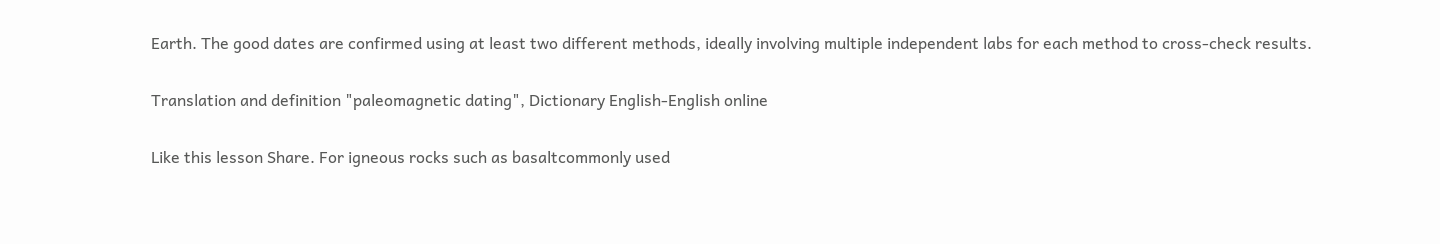Earth. The good dates are confirmed using at least two different methods, ideally involving multiple independent labs for each method to cross-check results.

Translation and definition "paleomagnetic dating", Dictionary English-English online

Like this lesson Share. For igneous rocks such as basaltcommonly used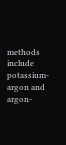methods include potassium-argon and argon-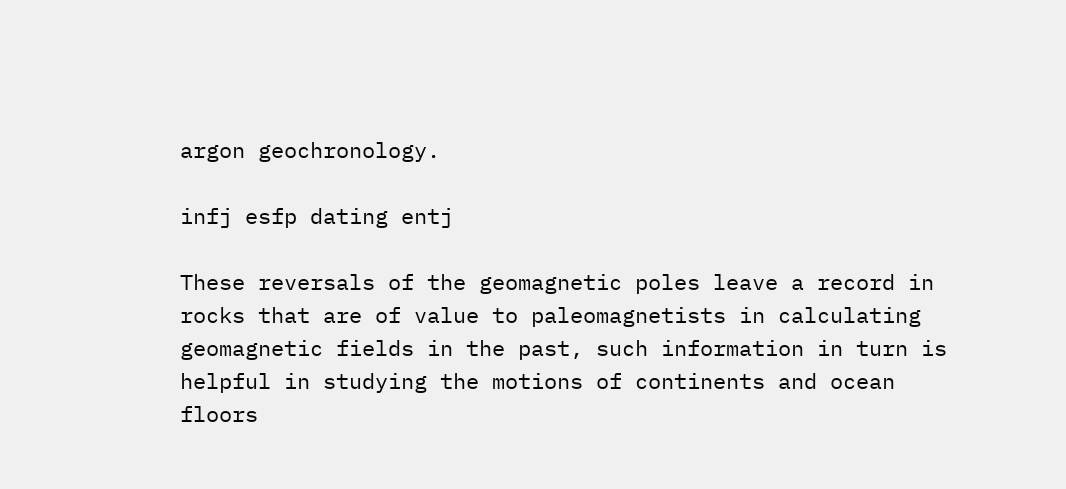argon geochronology.

infj esfp dating entj

These reversals of the geomagnetic poles leave a record in rocks that are of value to paleomagnetists in calculating geomagnetic fields in the past, such information in turn is helpful in studying the motions of continents and ocean floors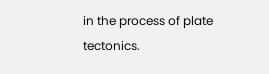in the process of plate tectonics.